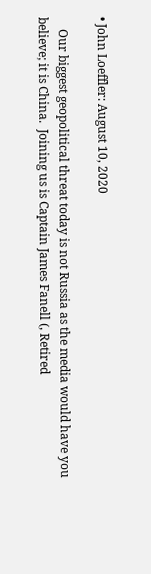• John Loeffler: August 10, 2020

    Our biggest geopolitical threat today is not Russia as the media would have you believe; it is China.  Joining us is Captain James Fanell (, Retired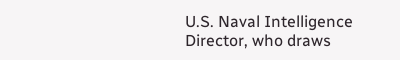U.S. Naval Intelligence Director, who draws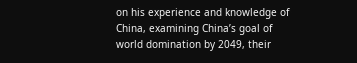on his experience and knowledge of China, examining China’s goal of world domination by 2049, their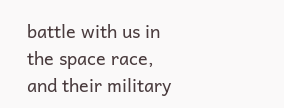battle with us in the space race, and their military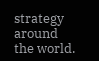strategy around the world.